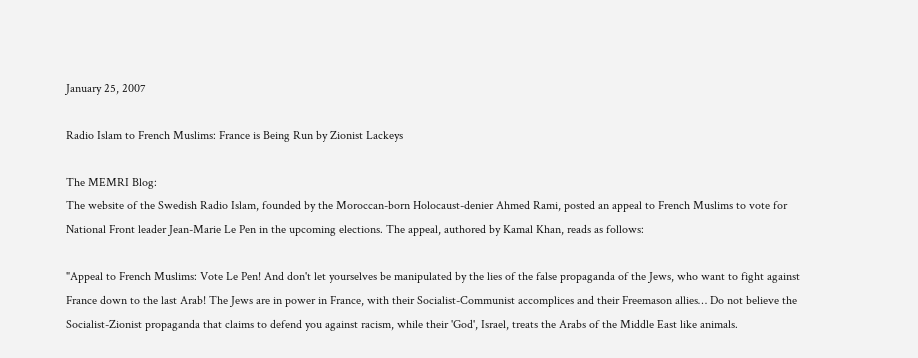January 25, 2007

Radio Islam to French Muslims: France is Being Run by Zionist Lackeys

The MEMRI Blog:
The website of the Swedish Radio Islam, founded by the Moroccan-born Holocaust-denier Ahmed Rami, posted an appeal to French Muslims to vote for National Front leader Jean-Marie Le Pen in the upcoming elections. The appeal, authored by Kamal Khan, reads as follows:

"Appeal to French Muslims: Vote Le Pen! And don't let yourselves be manipulated by the lies of the false propaganda of the Jews, who want to fight against France down to the last Arab! The Jews are in power in France, with their Socialist-Communist accomplices and their Freemason allies… Do not believe the Socialist-Zionist propaganda that claims to defend you against racism, while their 'God', Israel, treats the Arabs of the Middle East like animals.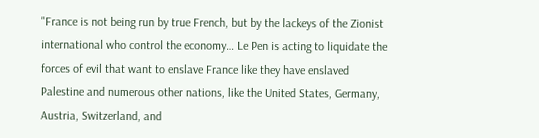"France is not being run by true French, but by the lackeys of the Zionist international who control the economy… Le Pen is acting to liquidate the forces of evil that want to enslave France like they have enslaved Palestine and numerous other nations, like the United States, Germany, Austria, Switzerland, and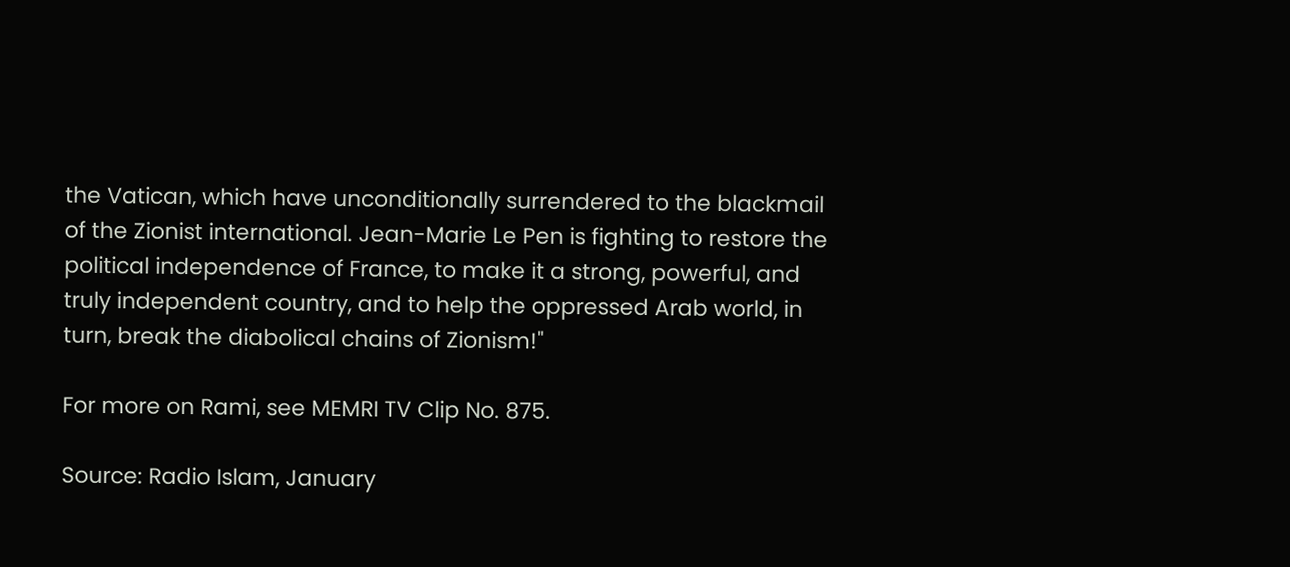the Vatican, which have unconditionally surrendered to the blackmail of the Zionist international. Jean-Marie Le Pen is fighting to restore the political independence of France, to make it a strong, powerful, and truly independent country, and to help the oppressed Arab world, in turn, break the diabolical chains of Zionism!"

For more on Rami, see MEMRI TV Clip No. 875.

Source: Radio Islam, January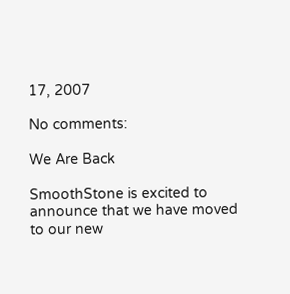17, 2007

No comments:

We Are Back

SmoothStone is excited to announce that we have moved to our new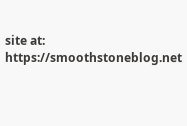site at: https://smoothstoneblog.net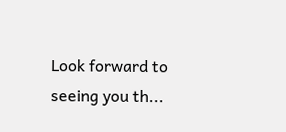Look forward to seeing you th...